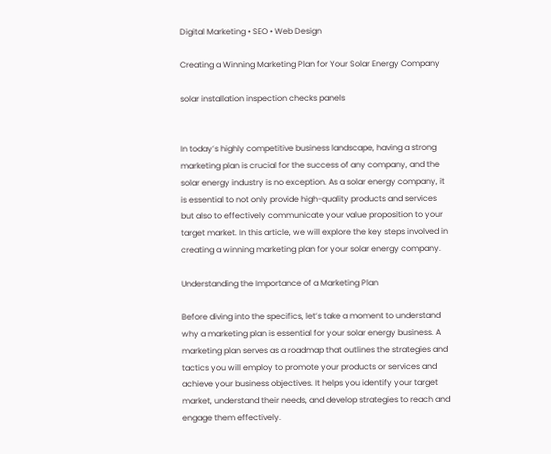Digital Marketing • SEO • Web Design

Creating a Winning Marketing Plan for Your Solar Energy Company

solar installation inspection checks panels


In today’s highly competitive business landscape, having a strong marketing plan is crucial for the success of any company, and the solar energy industry is no exception. As a solar energy company, it is essential to not only provide high-quality products and services but also to effectively communicate your value proposition to your target market. In this article, we will explore the key steps involved in creating a winning marketing plan for your solar energy company.

Understanding the Importance of a Marketing Plan

Before diving into the specifics, let’s take a moment to understand why a marketing plan is essential for your solar energy business. A marketing plan serves as a roadmap that outlines the strategies and tactics you will employ to promote your products or services and achieve your business objectives. It helps you identify your target market, understand their needs, and develop strategies to reach and engage them effectively.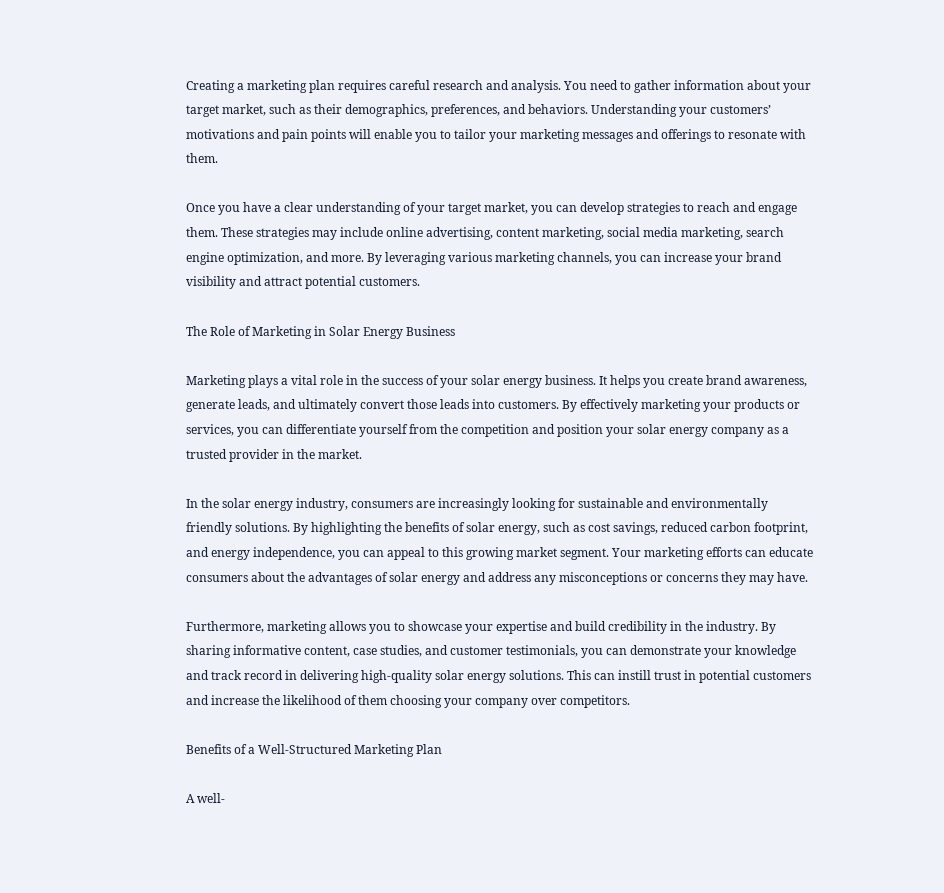Creating a marketing plan requires careful research and analysis. You need to gather information about your target market, such as their demographics, preferences, and behaviors. Understanding your customers’ motivations and pain points will enable you to tailor your marketing messages and offerings to resonate with them.

Once you have a clear understanding of your target market, you can develop strategies to reach and engage them. These strategies may include online advertising, content marketing, social media marketing, search engine optimization, and more. By leveraging various marketing channels, you can increase your brand visibility and attract potential customers.

The Role of Marketing in Solar Energy Business

Marketing plays a vital role in the success of your solar energy business. It helps you create brand awareness, generate leads, and ultimately convert those leads into customers. By effectively marketing your products or services, you can differentiate yourself from the competition and position your solar energy company as a trusted provider in the market.

In the solar energy industry, consumers are increasingly looking for sustainable and environmentally friendly solutions. By highlighting the benefits of solar energy, such as cost savings, reduced carbon footprint, and energy independence, you can appeal to this growing market segment. Your marketing efforts can educate consumers about the advantages of solar energy and address any misconceptions or concerns they may have.

Furthermore, marketing allows you to showcase your expertise and build credibility in the industry. By sharing informative content, case studies, and customer testimonials, you can demonstrate your knowledge and track record in delivering high-quality solar energy solutions. This can instill trust in potential customers and increase the likelihood of them choosing your company over competitors.

Benefits of a Well-Structured Marketing Plan

A well-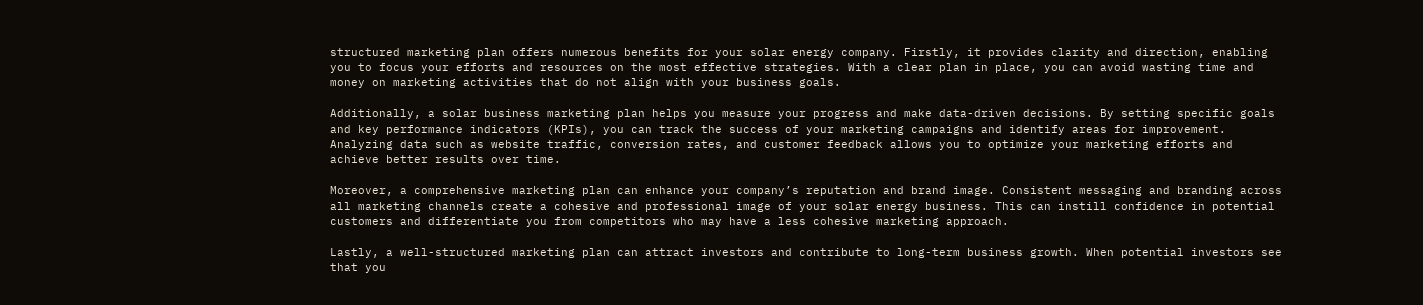structured marketing plan offers numerous benefits for your solar energy company. Firstly, it provides clarity and direction, enabling you to focus your efforts and resources on the most effective strategies. With a clear plan in place, you can avoid wasting time and money on marketing activities that do not align with your business goals.

Additionally, a solar business marketing plan helps you measure your progress and make data-driven decisions. By setting specific goals and key performance indicators (KPIs), you can track the success of your marketing campaigns and identify areas for improvement. Analyzing data such as website traffic, conversion rates, and customer feedback allows you to optimize your marketing efforts and achieve better results over time.

Moreover, a comprehensive marketing plan can enhance your company’s reputation and brand image. Consistent messaging and branding across all marketing channels create a cohesive and professional image of your solar energy business. This can instill confidence in potential customers and differentiate you from competitors who may have a less cohesive marketing approach.

Lastly, a well-structured marketing plan can attract investors and contribute to long-term business growth. When potential investors see that you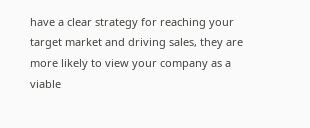have a clear strategy for reaching your target market and driving sales, they are more likely to view your company as a viable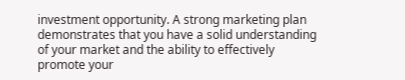investment opportunity. A strong marketing plan demonstrates that you have a solid understanding of your market and the ability to effectively promote your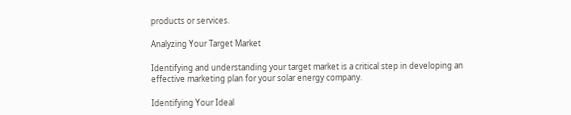products or services.

Analyzing Your Target Market

Identifying and understanding your target market is a critical step in developing an effective marketing plan for your solar energy company.

Identifying Your Ideal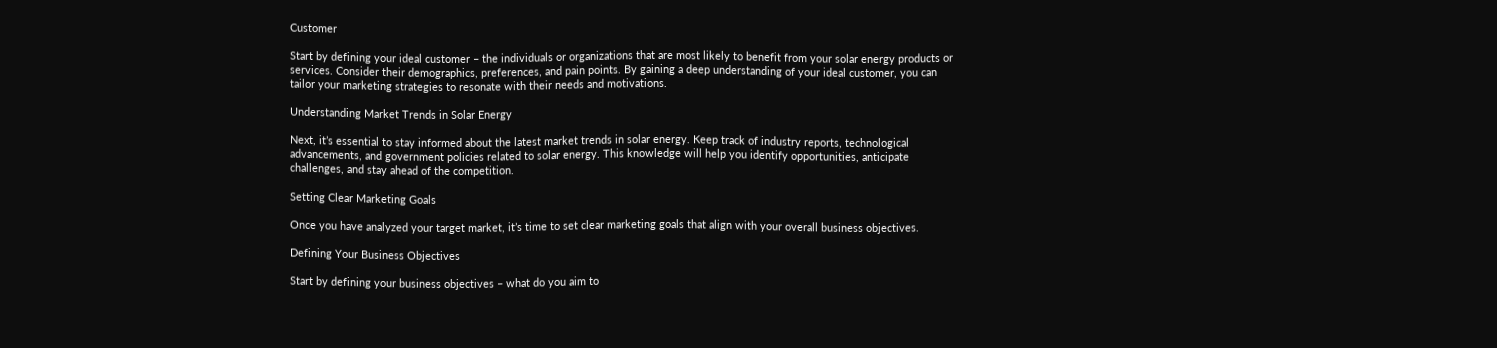Customer

Start by defining your ideal customer – the individuals or organizations that are most likely to benefit from your solar energy products or services. Consider their demographics, preferences, and pain points. By gaining a deep understanding of your ideal customer, you can tailor your marketing strategies to resonate with their needs and motivations.

Understanding Market Trends in Solar Energy

Next, it’s essential to stay informed about the latest market trends in solar energy. Keep track of industry reports, technological advancements, and government policies related to solar energy. This knowledge will help you identify opportunities, anticipate challenges, and stay ahead of the competition.

Setting Clear Marketing Goals

Once you have analyzed your target market, it’s time to set clear marketing goals that align with your overall business objectives.

Defining Your Business Objectives

Start by defining your business objectives – what do you aim to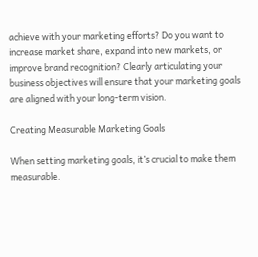achieve with your marketing efforts? Do you want to increase market share, expand into new markets, or improve brand recognition? Clearly articulating your business objectives will ensure that your marketing goals are aligned with your long-term vision.

Creating Measurable Marketing Goals

When setting marketing goals, it’s crucial to make them measurable.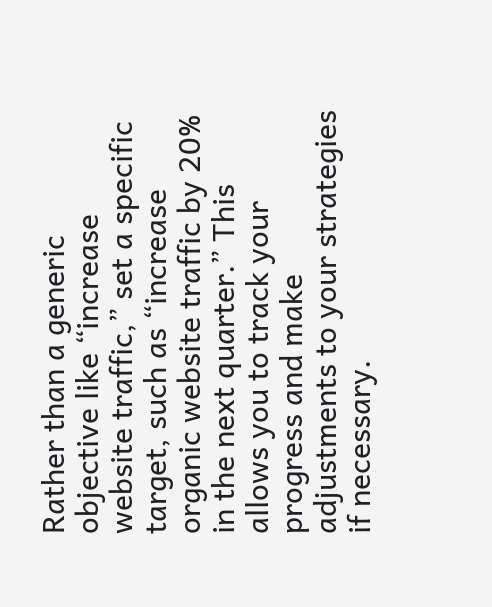Rather than a generic objective like “increase website traffic,” set a specific target, such as “increase organic website traffic by 20% in the next quarter.” This allows you to track your progress and make adjustments to your strategies if necessary.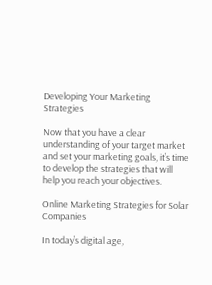Developing Your Marketing Strategies

Now that you have a clear understanding of your target market and set your marketing goals, it’s time to develop the strategies that will help you reach your objectives.

Online Marketing Strategies for Solar Companies

In today’s digital age,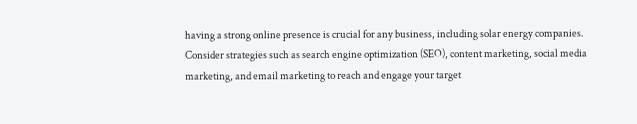having a strong online presence is crucial for any business, including solar energy companies. Consider strategies such as search engine optimization (SEO), content marketing, social media marketing, and email marketing to reach and engage your target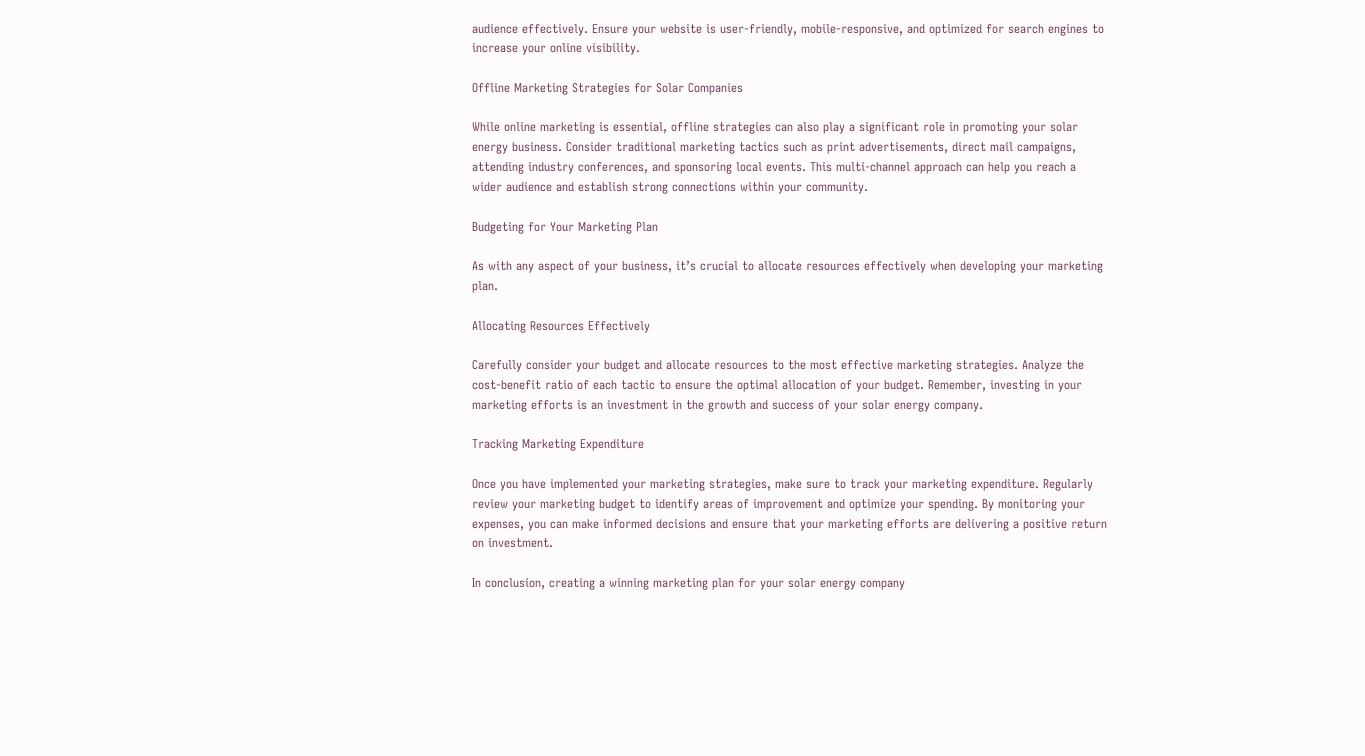audience effectively. Ensure your website is user-friendly, mobile-responsive, and optimized for search engines to increase your online visibility.

Offline Marketing Strategies for Solar Companies

While online marketing is essential, offline strategies can also play a significant role in promoting your solar energy business. Consider traditional marketing tactics such as print advertisements, direct mail campaigns, attending industry conferences, and sponsoring local events. This multi-channel approach can help you reach a wider audience and establish strong connections within your community.

Budgeting for Your Marketing Plan

As with any aspect of your business, it’s crucial to allocate resources effectively when developing your marketing plan.

Allocating Resources Effectively

Carefully consider your budget and allocate resources to the most effective marketing strategies. Analyze the cost-benefit ratio of each tactic to ensure the optimal allocation of your budget. Remember, investing in your marketing efforts is an investment in the growth and success of your solar energy company.

Tracking Marketing Expenditure

Once you have implemented your marketing strategies, make sure to track your marketing expenditure. Regularly review your marketing budget to identify areas of improvement and optimize your spending. By monitoring your expenses, you can make informed decisions and ensure that your marketing efforts are delivering a positive return on investment.

In conclusion, creating a winning marketing plan for your solar energy company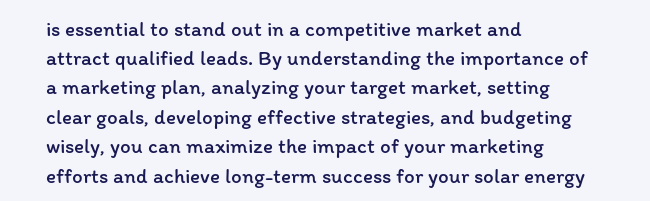is essential to stand out in a competitive market and attract qualified leads. By understanding the importance of a marketing plan, analyzing your target market, setting clear goals, developing effective strategies, and budgeting wisely, you can maximize the impact of your marketing efforts and achieve long-term success for your solar energy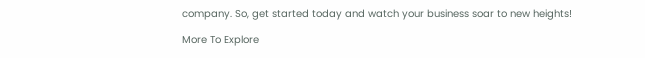company. So, get started today and watch your business soar to new heights!

More To Explore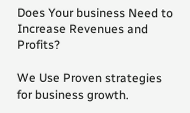Does Your business Need to Increase Revenues and Profits?

We Use Proven strategies for business growth.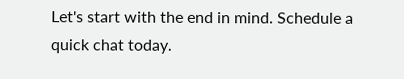Let's start with the end in mind. Schedule a quick chat today.